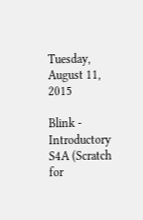Tuesday, August 11, 2015

Blink - Introductory S4A (Scratch for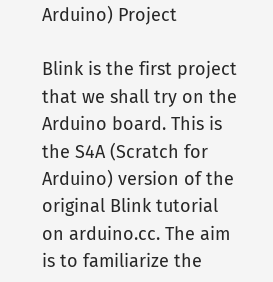Arduino) Project

Blink is the first project that we shall try on the Arduino board. This is the S4A (Scratch for Arduino) version of the original Blink tutorial on arduino.cc. The aim is to familiarize the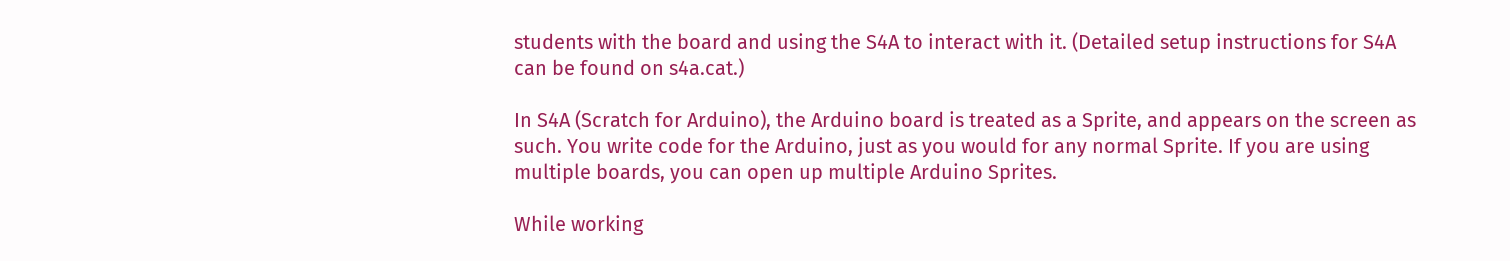students with the board and using the S4A to interact with it. (Detailed setup instructions for S4A can be found on s4a.cat.)

In S4A (Scratch for Arduino), the Arduino board is treated as a Sprite, and appears on the screen as such. You write code for the Arduino, just as you would for any normal Sprite. If you are using multiple boards, you can open up multiple Arduino Sprites.

While working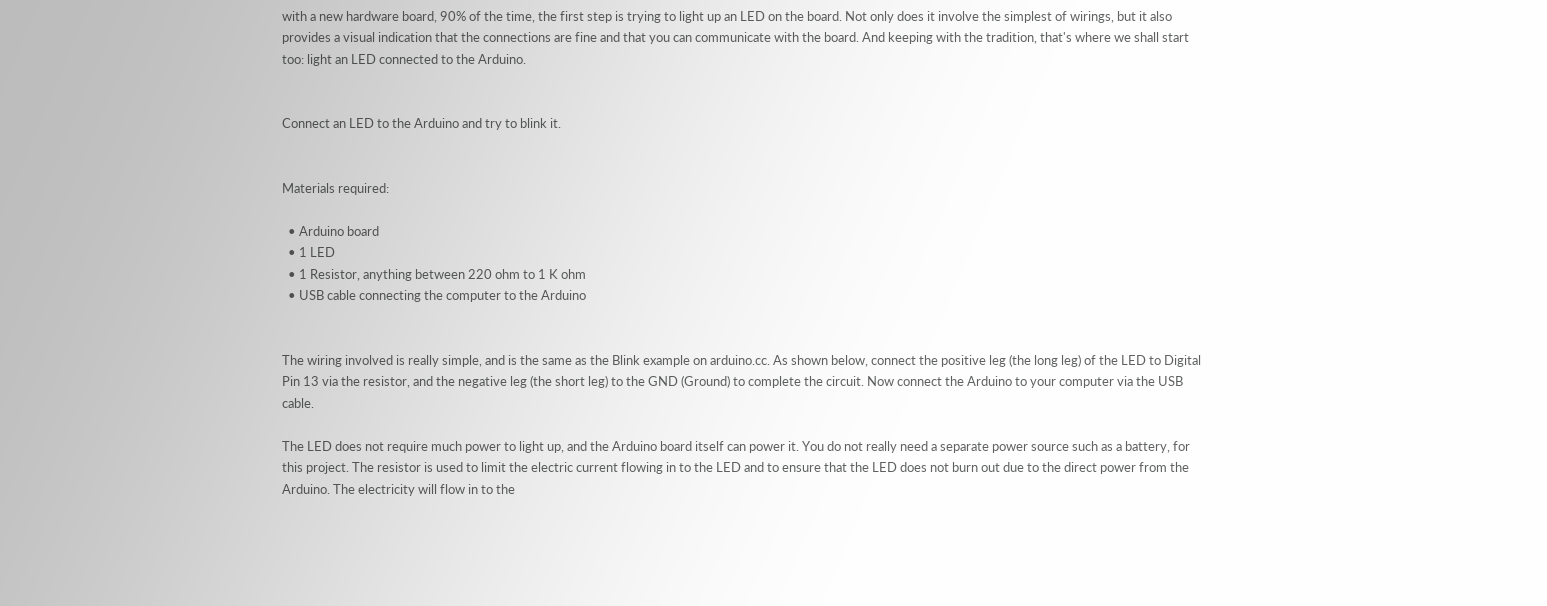with a new hardware board, 90% of the time, the first step is trying to light up an LED on the board. Not only does it involve the simplest of wirings, but it also provides a visual indication that the connections are fine and that you can communicate with the board. And keeping with the tradition, that's where we shall start too: light an LED connected to the Arduino.


Connect an LED to the Arduino and try to blink it.


Materials required:

  • Arduino board
  • 1 LED
  • 1 Resistor, anything between 220 ohm to 1 K ohm
  • USB cable connecting the computer to the Arduino


The wiring involved is really simple, and is the same as the Blink example on arduino.cc. As shown below, connect the positive leg (the long leg) of the LED to Digital Pin 13 via the resistor, and the negative leg (the short leg) to the GND (Ground) to complete the circuit. Now connect the Arduino to your computer via the USB cable.

The LED does not require much power to light up, and the Arduino board itself can power it. You do not really need a separate power source such as a battery, for this project. The resistor is used to limit the electric current flowing in to the LED and to ensure that the LED does not burn out due to the direct power from the Arduino. The electricity will flow in to the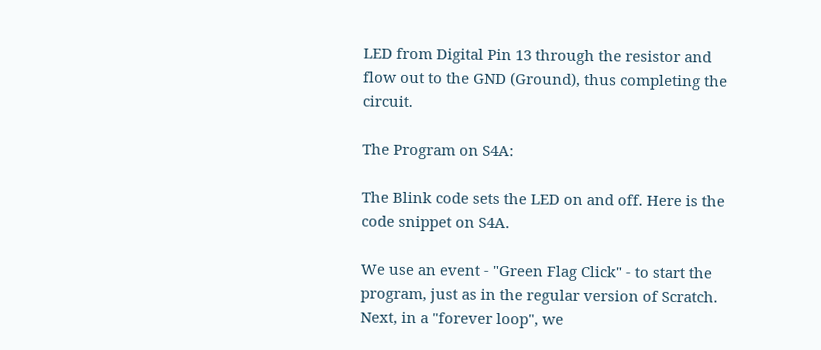LED from Digital Pin 13 through the resistor and flow out to the GND (Ground), thus completing the circuit.

The Program on S4A:

The Blink code sets the LED on and off. Here is the code snippet on S4A.

We use an event - "Green Flag Click" - to start the program, just as in the regular version of Scratch. Next, in a "forever loop", we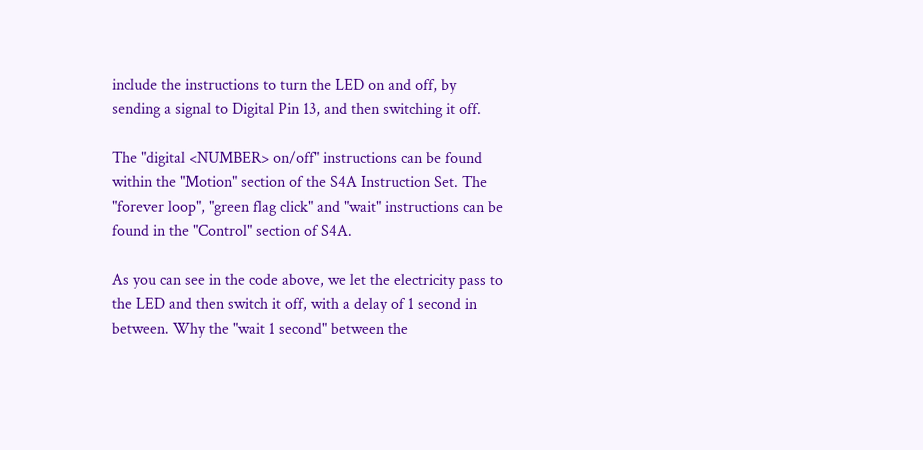include the instructions to turn the LED on and off, by sending a signal to Digital Pin 13, and then switching it off.

The "digital <NUMBER> on/off" instructions can be found within the "Motion" section of the S4A Instruction Set. The "forever loop", "green flag click" and "wait" instructions can be found in the "Control" section of S4A.

As you can see in the code above, we let the electricity pass to the LED and then switch it off, with a delay of 1 second in between. Why the "wait 1 second" between the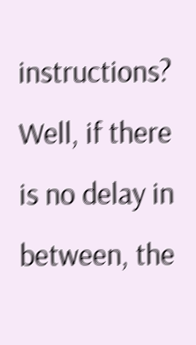instructions? Well, if there is no delay in between, the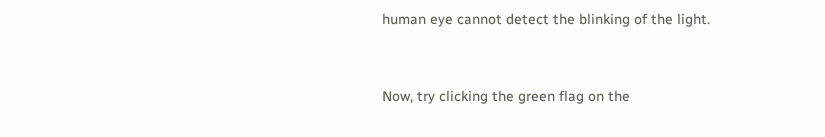human eye cannot detect the blinking of the light.


Now, try clicking the green flag on the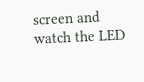screen and watch the LED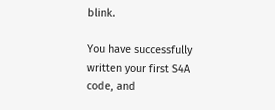blink.

You have successfully written your first S4A code, and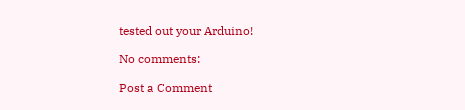tested out your Arduino!

No comments:

Post a Comment